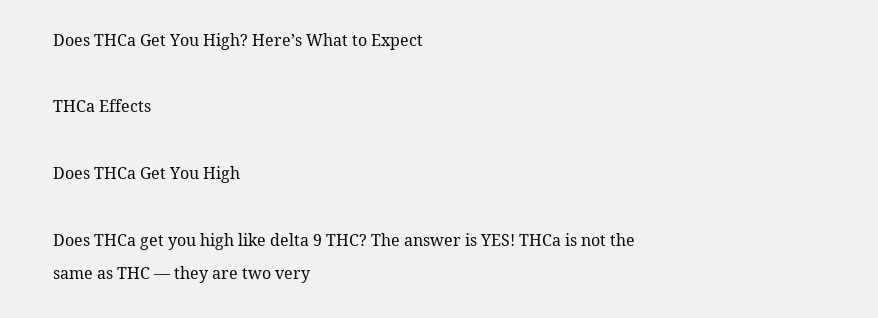Does THCa Get You High? Here’s What to Expect

THCa Effects

Does THCa Get You High

Does THCa get you high like delta 9 THC? The answer is YES! THCa is not the same as THC — they are two very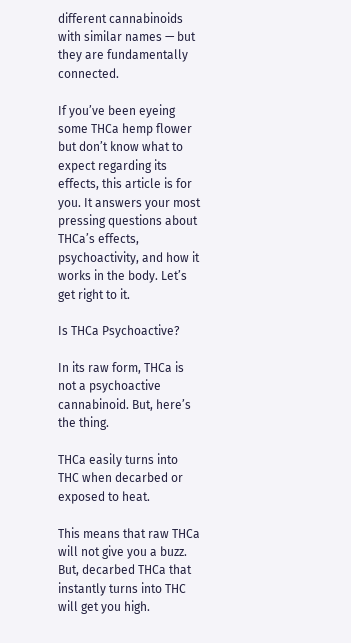different cannabinoids with similar names — but they are fundamentally connected.

If you’ve been eyeing some THCa hemp flower but don’t know what to expect regarding its effects, this article is for you. It answers your most pressing questions about THCa’s effects, psychoactivity, and how it works in the body. Let’s get right to it.

Is THCa Psychoactive?

In its raw form, THCa is not a psychoactive cannabinoid. But, here’s the thing.

THCa easily turns into THC when decarbed or exposed to heat.

This means that raw THCa will not give you a buzz. But, decarbed THCa that instantly turns into THC will get you high.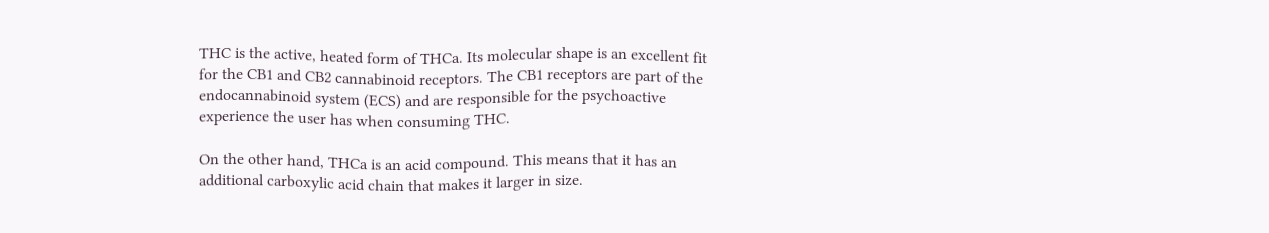THC is the active, heated form of THCa. Its molecular shape is an excellent fit for the CB1 and CB2 cannabinoid receptors. The CB1 receptors are part of the endocannabinoid system (ECS) and are responsible for the psychoactive experience the user has when consuming THC.

On the other hand, THCa is an acid compound. This means that it has an additional carboxylic acid chain that makes it larger in size.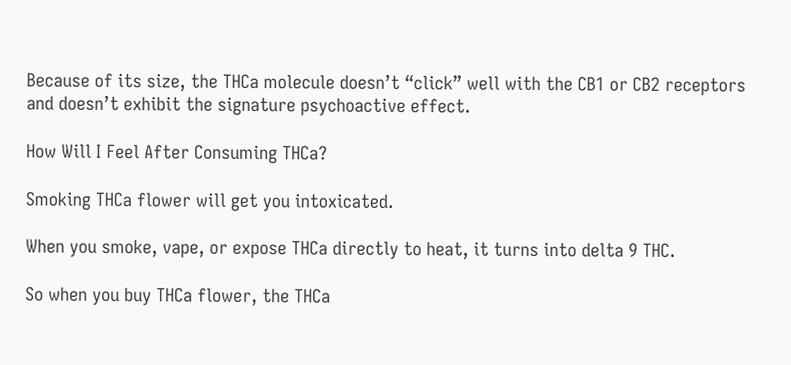Because of its size, the THCa molecule doesn’t “click” well with the CB1 or CB2 receptors and doesn’t exhibit the signature psychoactive effect.

How Will I Feel After Consuming THCa?

Smoking THCa flower will get you intoxicated.

When you smoke, vape, or expose THCa directly to heat, it turns into delta 9 THC.

So when you buy THCa flower, the THCa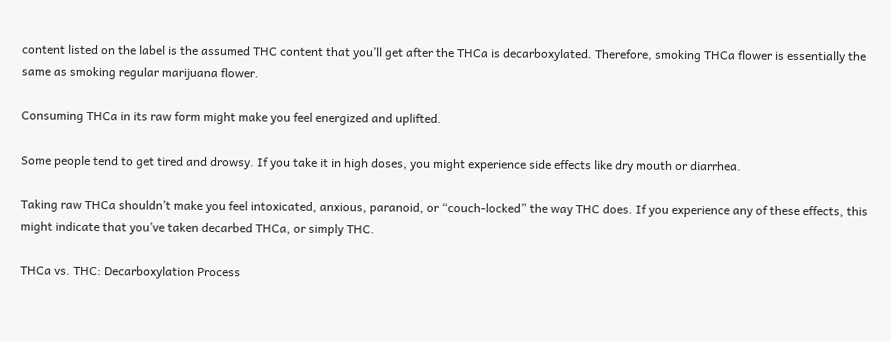content listed on the label is the assumed THC content that you’ll get after the THCa is decarboxylated. Therefore, smoking THCa flower is essentially the same as smoking regular marijuana flower.

Consuming THCa in its raw form might make you feel energized and uplifted.

Some people tend to get tired and drowsy. If you take it in high doses, you might experience side effects like dry mouth or diarrhea.

Taking raw THCa shouldn’t make you feel intoxicated, anxious, paranoid, or “couch-locked” the way THC does. If you experience any of these effects, this might indicate that you’ve taken decarbed THCa, or simply THC.

THCa vs. THC: Decarboxylation Process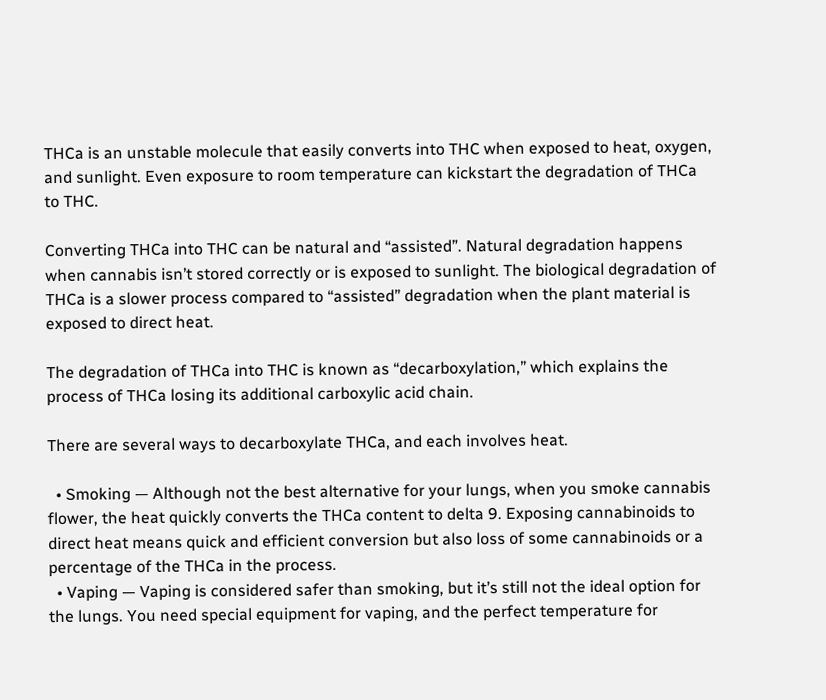THCa is an unstable molecule that easily converts into THC when exposed to heat, oxygen, and sunlight. Even exposure to room temperature can kickstart the degradation of THCa to THC.

Converting THCa into THC can be natural and “assisted”. Natural degradation happens when cannabis isn’t stored correctly or is exposed to sunlight. The biological degradation of THCa is a slower process compared to “assisted” degradation when the plant material is exposed to direct heat.

The degradation of THCa into THC is known as “decarboxylation,” which explains the process of THCa losing its additional carboxylic acid chain.

There are several ways to decarboxylate THCa, and each involves heat.

  • Smoking — Although not the best alternative for your lungs, when you smoke cannabis flower, the heat quickly converts the THCa content to delta 9. Exposing cannabinoids to direct heat means quick and efficient conversion but also loss of some cannabinoids or a percentage of the THCa in the process.
  • Vaping — Vaping is considered safer than smoking, but it’s still not the ideal option for the lungs. You need special equipment for vaping, and the perfect temperature for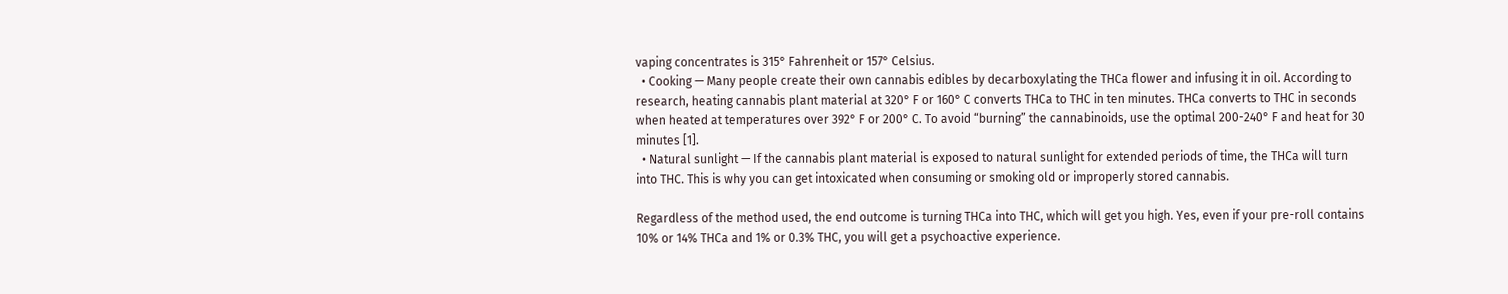vaping concentrates is 315° Fahrenheit or 157° Celsius.
  • Cooking — Many people create their own cannabis edibles by decarboxylating the THCa flower and infusing it in oil. According to research, heating cannabis plant material at 320° F or 160° C converts THCa to THC in ten minutes. THCa converts to THC in seconds when heated at temperatures over 392° F or 200° C. To avoid “burning” the cannabinoids, use the optimal 200-240° F and heat for 30 minutes [1].
  • Natural sunlight — If the cannabis plant material is exposed to natural sunlight for extended periods of time, the THCa will turn into THC. This is why you can get intoxicated when consuming or smoking old or improperly stored cannabis.

Regardless of the method used, the end outcome is turning THCa into THC, which will get you high. Yes, even if your pre-roll contains 10% or 14% THCa and 1% or 0.3% THC, you will get a psychoactive experience.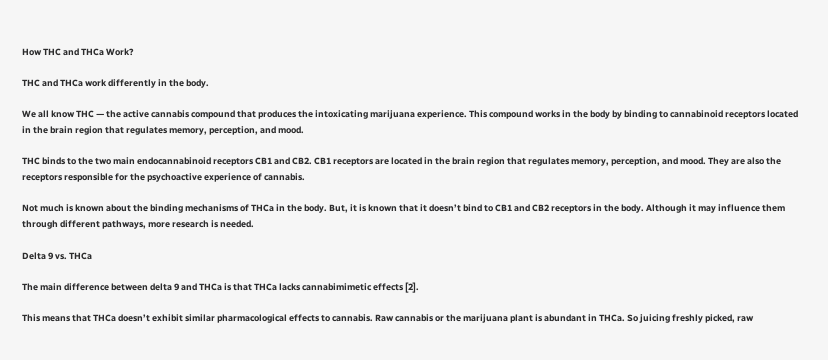How THC and THCa Work?

THC and THCa work differently in the body.

We all know THC — the active cannabis compound that produces the intoxicating marijuana experience. This compound works in the body by binding to cannabinoid receptors located in the brain region that regulates memory, perception, and mood.

THC binds to the two main endocannabinoid receptors CB1 and CB2. CB1 receptors are located in the brain region that regulates memory, perception, and mood. They are also the receptors responsible for the psychoactive experience of cannabis.

Not much is known about the binding mechanisms of THCa in the body. But, it is known that it doesn’t bind to CB1 and CB2 receptors in the body. Although it may influence them through different pathways, more research is needed.

Delta 9 vs. THCa

The main difference between delta 9 and THCa is that THCa lacks cannabimimetic effects [2].

This means that THCa doesn’t exhibit similar pharmacological effects to cannabis. Raw cannabis or the marijuana plant is abundant in THCa. So juicing freshly picked, raw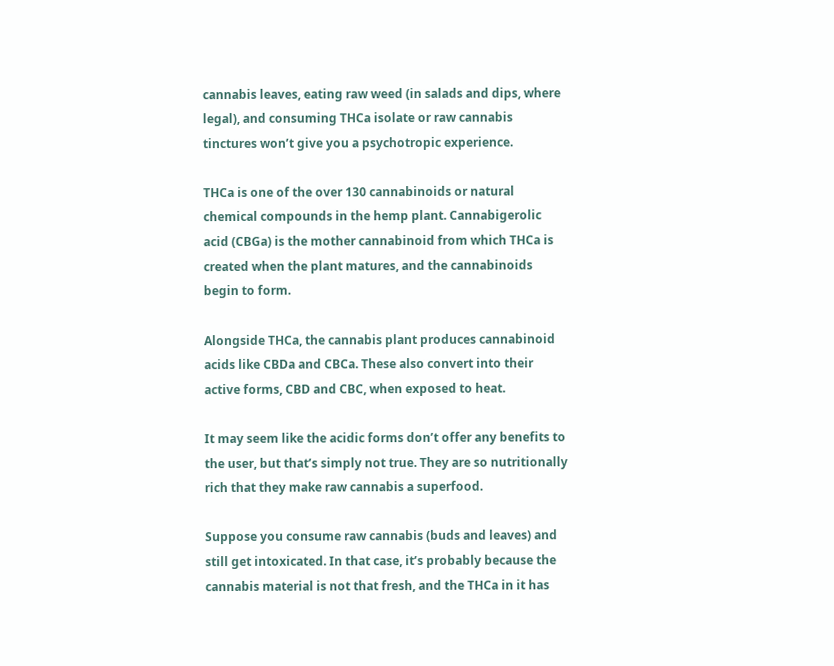cannabis leaves, eating raw weed (in salads and dips, where legal), and consuming THCa isolate or raw cannabis tinctures won’t give you a psychotropic experience.

THCa is one of the over 130 cannabinoids or natural chemical compounds in the hemp plant. Cannabigerolic acid (CBGa) is the mother cannabinoid from which THCa is created when the plant matures, and the cannabinoids begin to form.

Alongside THCa, the cannabis plant produces cannabinoid acids like CBDa and CBCa. These also convert into their active forms, CBD and CBC, when exposed to heat.

It may seem like the acidic forms don’t offer any benefits to the user, but that’s simply not true. They are so nutritionally rich that they make raw cannabis a superfood.

Suppose you consume raw cannabis (buds and leaves) and still get intoxicated. In that case, it’s probably because the cannabis material is not that fresh, and the THCa in it has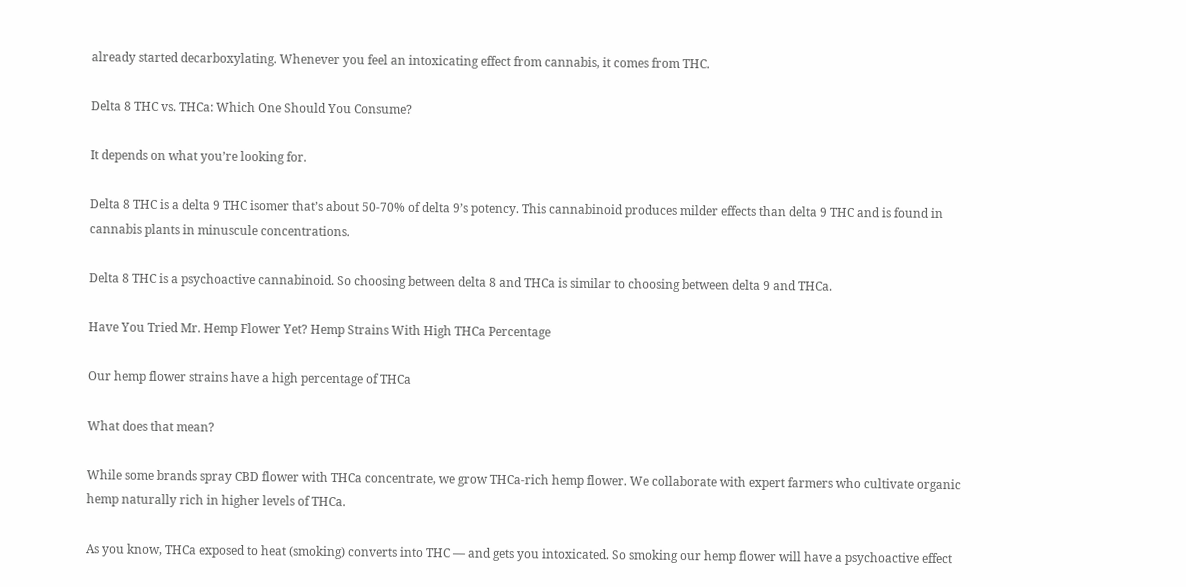already started decarboxylating. Whenever you feel an intoxicating effect from cannabis, it comes from THC.

Delta 8 THC vs. THCa: Which One Should You Consume?

It depends on what you’re looking for.

Delta 8 THC is a delta 9 THC isomer that’s about 50-70% of delta 9’s potency. This cannabinoid produces milder effects than delta 9 THC and is found in cannabis plants in minuscule concentrations.

Delta 8 THC is a psychoactive cannabinoid. So choosing between delta 8 and THCa is similar to choosing between delta 9 and THCa.

Have You Tried Mr. Hemp Flower Yet? Hemp Strains With High THCa Percentage

Our hemp flower strains have a high percentage of THCa

What does that mean?

While some brands spray CBD flower with THCa concentrate, we grow THCa-rich hemp flower. We collaborate with expert farmers who cultivate organic hemp naturally rich in higher levels of THCa.

As you know, THCa exposed to heat (smoking) converts into THC — and gets you intoxicated. So smoking our hemp flower will have a psychoactive effect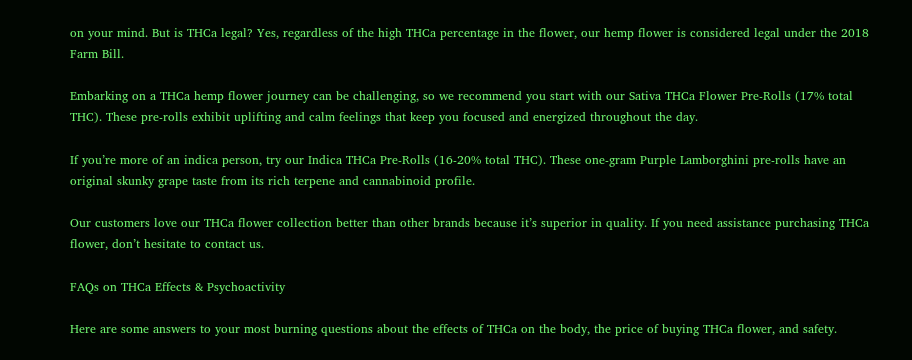on your mind. But is THCa legal? Yes, regardless of the high THCa percentage in the flower, our hemp flower is considered legal under the 2018 Farm Bill.

Embarking on a THCa hemp flower journey can be challenging, so we recommend you start with our Sativa THCa Flower Pre-Rolls (17% total THC). These pre-rolls exhibit uplifting and calm feelings that keep you focused and energized throughout the day.

If you’re more of an indica person, try our Indica THCa Pre-Rolls (16-20% total THC). These one-gram Purple Lamborghini pre-rolls have an original skunky grape taste from its rich terpene and cannabinoid profile.

Our customers love our THCa flower collection better than other brands because it’s superior in quality. If you need assistance purchasing THCa flower, don’t hesitate to contact us.

FAQs on THCa Effects & Psychoactivity

Here are some answers to your most burning questions about the effects of THCa on the body, the price of buying THCa flower, and safety.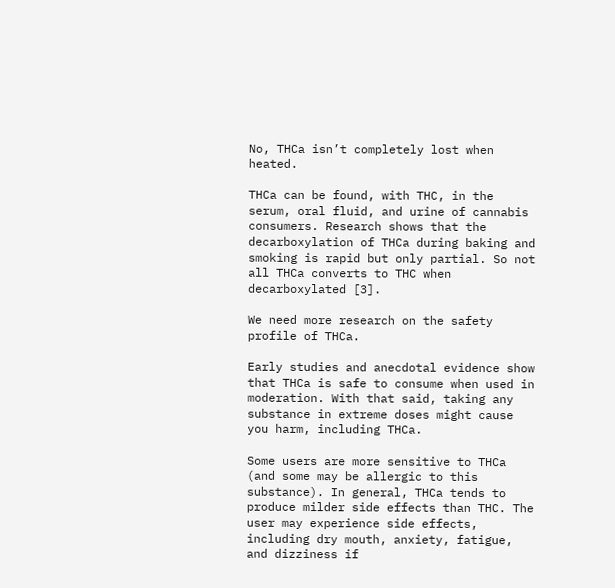No, THCa isn’t completely lost when heated.

THCa can be found, with THC, in the serum, oral fluid, and urine of cannabis consumers. Research shows that the decarboxylation of THCa during baking and smoking is rapid but only partial. So not all THCa converts to THC when decarboxylated [3].

We need more research on the safety profile of THCa.

Early studies and anecdotal evidence show that THCa is safe to consume when used in moderation. With that said, taking any substance in extreme doses might cause you harm, including THCa.

Some users are more sensitive to THCa (and some may be allergic to this substance). In general, THCa tends to produce milder side effects than THC. The user may experience side effects, including dry mouth, anxiety, fatigue, and dizziness if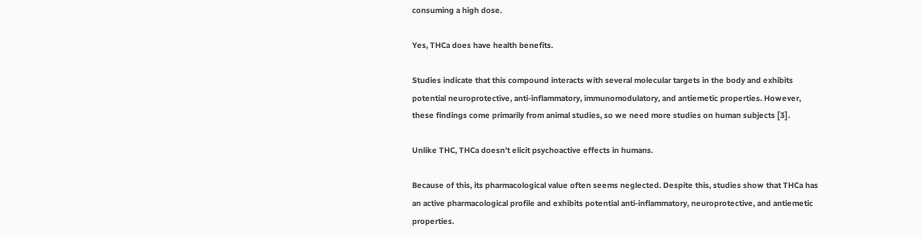consuming a high dose.

Yes, THCa does have health benefits.

Studies indicate that this compound interacts with several molecular targets in the body and exhibits potential neuroprotective, anti-inflammatory, immunomodulatory, and antiemetic properties. However, these findings come primarily from animal studies, so we need more studies on human subjects [3].

Unlike THC, THCa doesn’t elicit psychoactive effects in humans.

Because of this, its pharmacological value often seems neglected. Despite this, studies show that THCa has an active pharmacological profile and exhibits potential anti-inflammatory, neuroprotective, and antiemetic properties.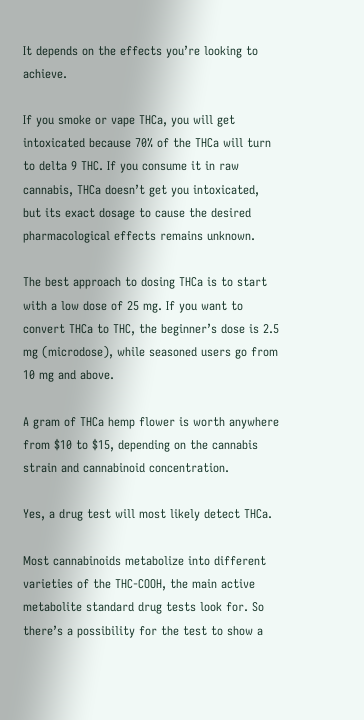It depends on the effects you’re looking to achieve.

If you smoke or vape THCa, you will get intoxicated because 70% of the THCa will turn to delta 9 THC. If you consume it in raw cannabis, THCa doesn’t get you intoxicated, but its exact dosage to cause the desired pharmacological effects remains unknown.

The best approach to dosing THCa is to start with a low dose of 25 mg. If you want to convert THCa to THC, the beginner’s dose is 2.5 mg (microdose), while seasoned users go from 10 mg and above.

A gram of THCa hemp flower is worth anywhere from $10 to $15, depending on the cannabis strain and cannabinoid concentration.

Yes, a drug test will most likely detect THCa.

Most cannabinoids metabolize into different varieties of the THC-COOH, the main active metabolite standard drug tests look for. So there’s a possibility for the test to show a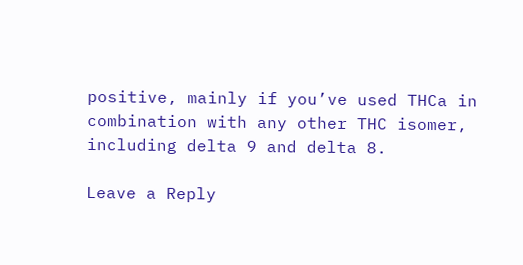positive, mainly if you’ve used THCa in combination with any other THC isomer, including delta 9 and delta 8.

Leave a Reply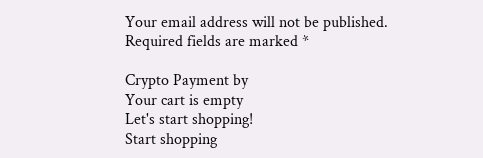Your email address will not be published. Required fields are marked *

Crypto Payment by
Your cart is empty
Let's start shopping!
Start shopping